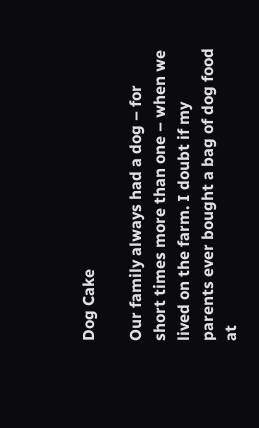Dog Cake

Our family always had a dog – for short times more than one – when we lived on the farm. I doubt if my parents ever bought a bag of dog food at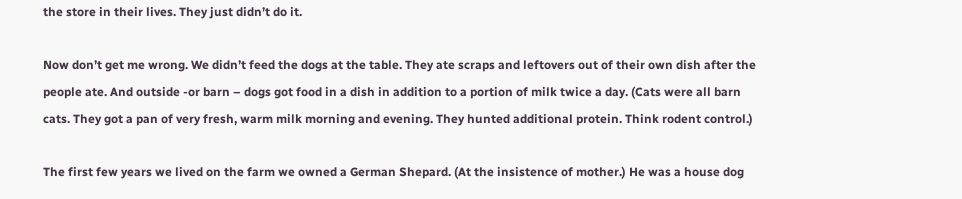the store in their lives. They just didn’t do it.

Now don’t get me wrong. We didn’t feed the dogs at the table. They ate scraps and leftovers out of their own dish after the people ate. And outside -or barn – dogs got food in a dish in addition to a portion of milk twice a day. (Cats were all barn cats. They got a pan of very fresh, warm milk morning and evening. They hunted additional protein. Think rodent control.)

The first few years we lived on the farm we owned a German Shepard. (At the insistence of mother.) He was a house dog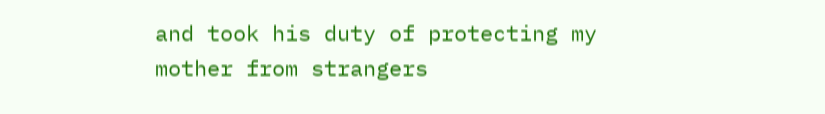and took his duty of protecting my mother from strangers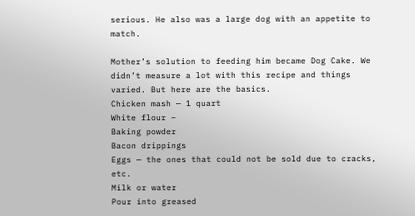serious. He also was a large dog with an appetite to match.

Mother’s solution to feeding him became Dog Cake. We didn’t measure a lot with this recipe and things varied. But here are the basics.
Chicken mash — 1 quart
White flour –
Baking powder
Bacon drippings
Eggs — the ones that could not be sold due to cracks, etc.
Milk or water
Pour into greased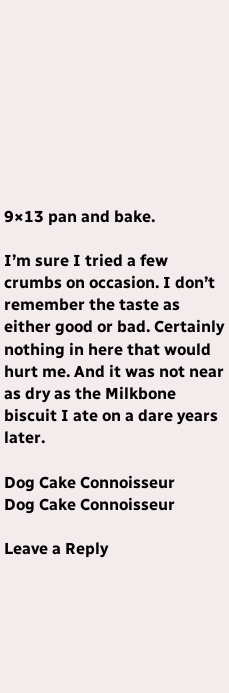9×13 pan and bake.

I’m sure I tried a few crumbs on occasion. I don’t remember the taste as either good or bad. Certainly nothing in here that would hurt me. And it was not near as dry as the Milkbone biscuit I ate on a dare years later.

Dog Cake Connoisseur
Dog Cake Connoisseur

Leave a Reply